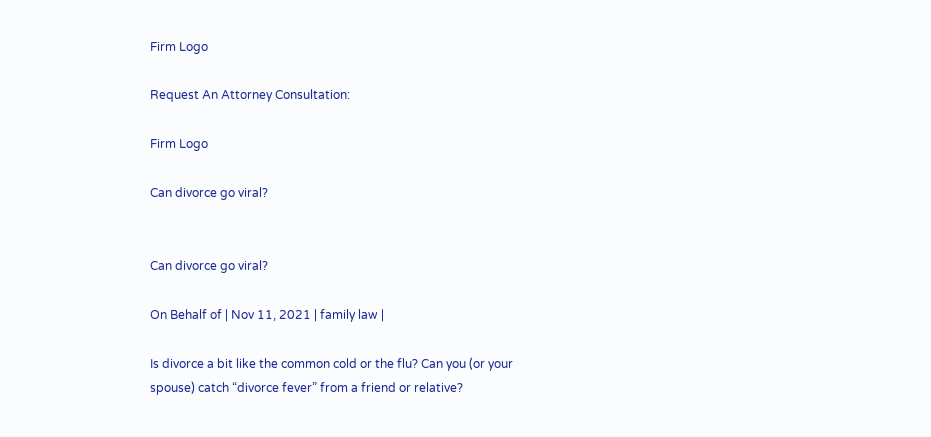Firm Logo

Request An Attorney Consultation:

Firm Logo

Can divorce go viral?


Can divorce go viral?

On Behalf of | Nov 11, 2021 | family law |

Is divorce a bit like the common cold or the flu? Can you (or your spouse) catch “divorce fever” from a friend or relative?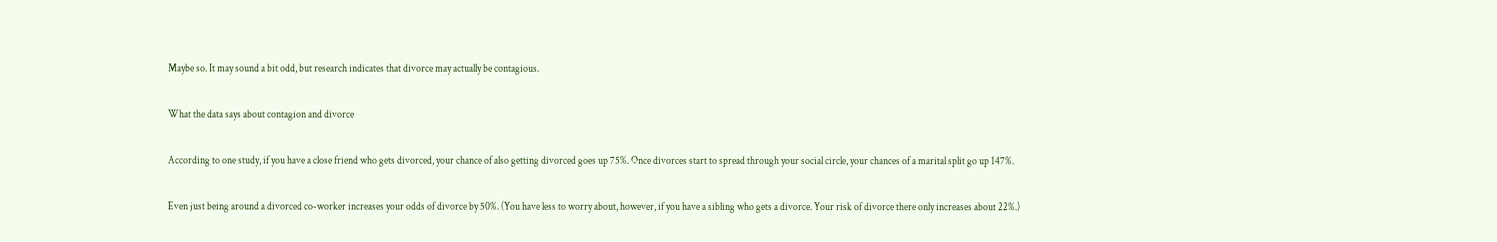Maybe so. It may sound a bit odd, but research indicates that divorce may actually be contagious.

What the data says about contagion and divorce

According to one study, if you have a close friend who gets divorced, your chance of also getting divorced goes up 75%. Once divorces start to spread through your social circle, your chances of a marital split go up 147%.

Even just being around a divorced co-worker increases your odds of divorce by 50%. (You have less to worry about, however, if you have a sibling who gets a divorce. Your risk of divorce there only increases about 22%.)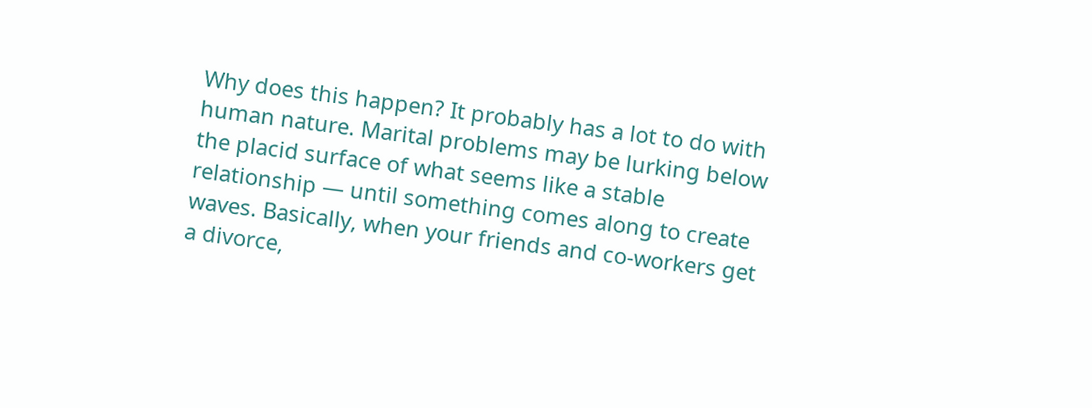Why does this happen? It probably has a lot to do with human nature. Marital problems may be lurking below the placid surface of what seems like a stable relationship — until something comes along to create waves. Basically, when your friends and co-workers get a divorce,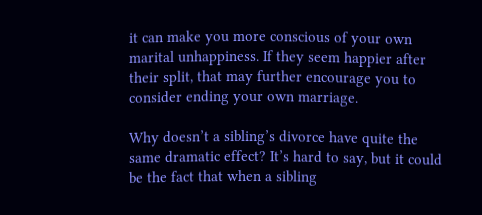it can make you more conscious of your own marital unhappiness. If they seem happier after their split, that may further encourage you to consider ending your own marriage.

Why doesn’t a sibling’s divorce have quite the same dramatic effect? It’s hard to say, but it could be the fact that when a sibling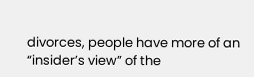divorces, people have more of an “insider’s view” of the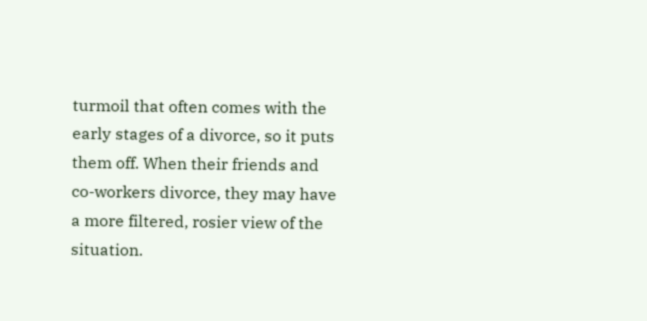turmoil that often comes with the early stages of a divorce, so it puts them off. When their friends and co-workers divorce, they may have a more filtered, rosier view of the situation.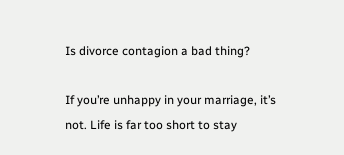Is divorce contagion a bad thing?

If you’re unhappy in your marriage, it’s not. Life is far too short to stay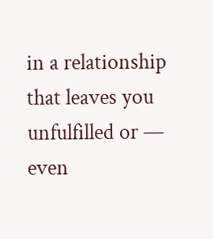in a relationship that leaves you unfulfilled or — even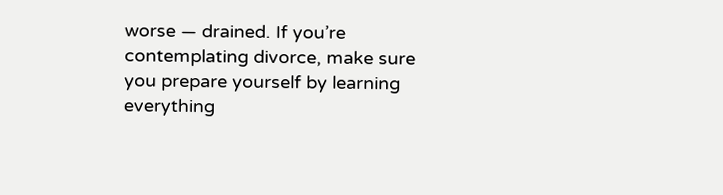worse — drained. If you’re contemplating divorce, make sure you prepare yourself by learning everything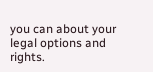you can about your legal options and rights.